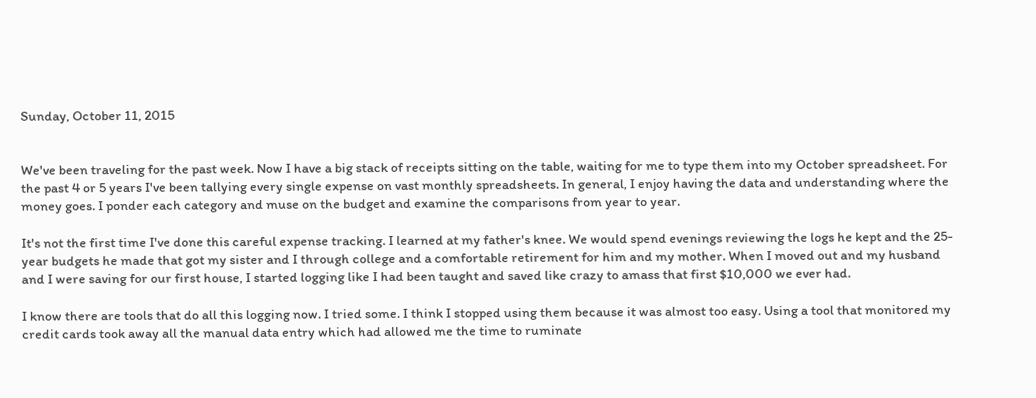Sunday, October 11, 2015


We've been traveling for the past week. Now I have a big stack of receipts sitting on the table, waiting for me to type them into my October spreadsheet. For the past 4 or 5 years I've been tallying every single expense on vast monthly spreadsheets. In general, I enjoy having the data and understanding where the money goes. I ponder each category and muse on the budget and examine the comparisons from year to year.

It's not the first time I've done this careful expense tracking. I learned at my father's knee. We would spend evenings reviewing the logs he kept and the 25-year budgets he made that got my sister and I through college and a comfortable retirement for him and my mother. When I moved out and my husband and I were saving for our first house, I started logging like I had been taught and saved like crazy to amass that first $10,000 we ever had.

I know there are tools that do all this logging now. I tried some. I think I stopped using them because it was almost too easy. Using a tool that monitored my credit cards took away all the manual data entry which had allowed me the time to ruminate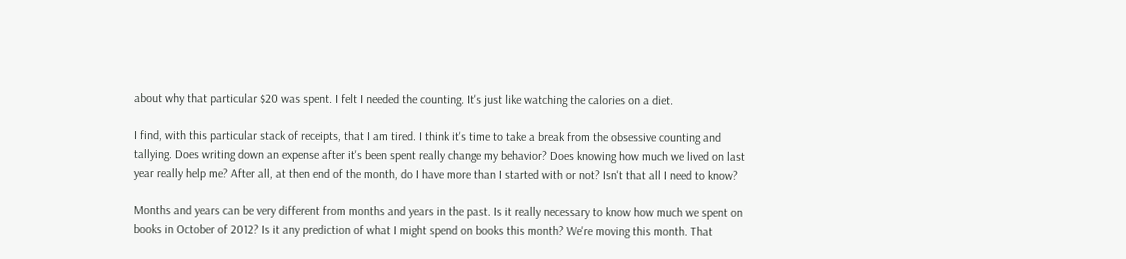about why that particular $20 was spent. I felt I needed the counting. It's just like watching the calories on a diet.

I find, with this particular stack of receipts, that I am tired. I think it's time to take a break from the obsessive counting and tallying. Does writing down an expense after it's been spent really change my behavior? Does knowing how much we lived on last year really help me? After all, at then end of the month, do I have more than I started with or not? Isn't that all I need to know?

Months and years can be very different from months and years in the past. Is it really necessary to know how much we spent on books in October of 2012? Is it any prediction of what I might spend on books this month? We're moving this month. That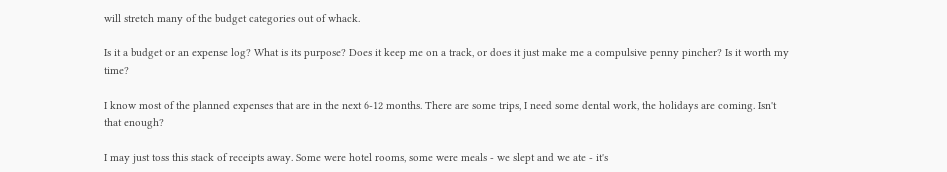will stretch many of the budget categories out of whack.

Is it a budget or an expense log? What is its purpose? Does it keep me on a track, or does it just make me a compulsive penny pincher? Is it worth my time?

I know most of the planned expenses that are in the next 6-12 months. There are some trips, I need some dental work, the holidays are coming. Isn't that enough?

I may just toss this stack of receipts away. Some were hotel rooms, some were meals - we slept and we ate - it's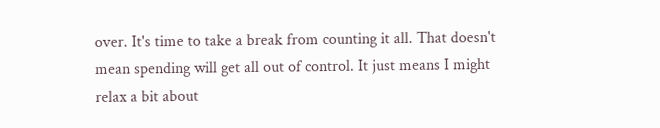over. It's time to take a break from counting it all. That doesn't mean spending will get all out of control. It just means I might relax a bit about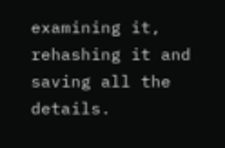examining it, rehashing it and saving all the details.